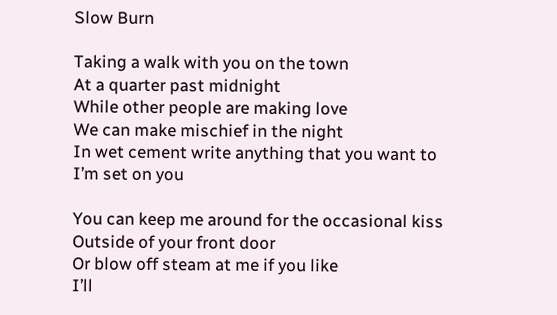Slow Burn

Taking a walk with you on the town
At a quarter past midnight
While other people are making love
We can make mischief in the night
In wet cement write anything that you want to
I’m set on you

You can keep me around for the occasional kiss
Outside of your front door
Or blow off steam at me if you like
I’ll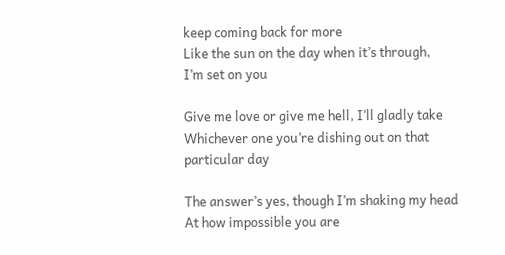keep coming back for more
Like the sun on the day when it’s through,
I’m set on you

Give me love or give me hell, I’ll gladly take
Whichever one you’re dishing out on that particular day

The answer’s yes, though I’m shaking my head
At how impossible you are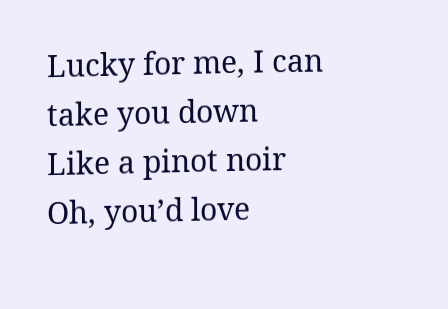Lucky for me, I can take you down
Like a pinot noir
Oh, you’d love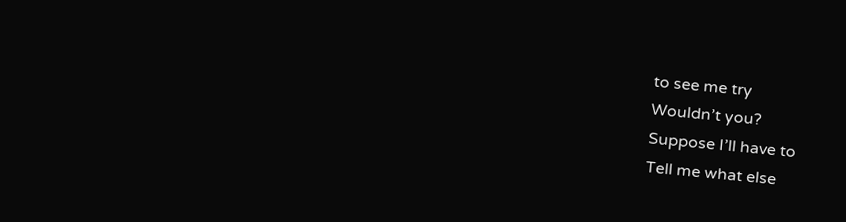to see me try
Wouldn’t you?
Suppose I’ll have to
Tell me what else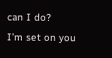can I do?
I’m set on you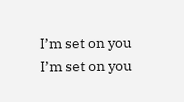I’m set on you
I’m set on you